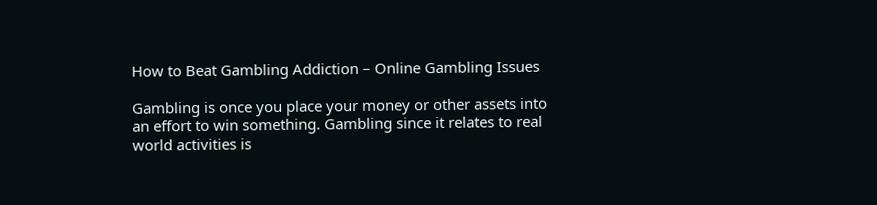How to Beat Gambling Addiction – Online Gambling Issues

Gambling is once you place your money or other assets into an effort to win something. Gambling since it relates to real world activities is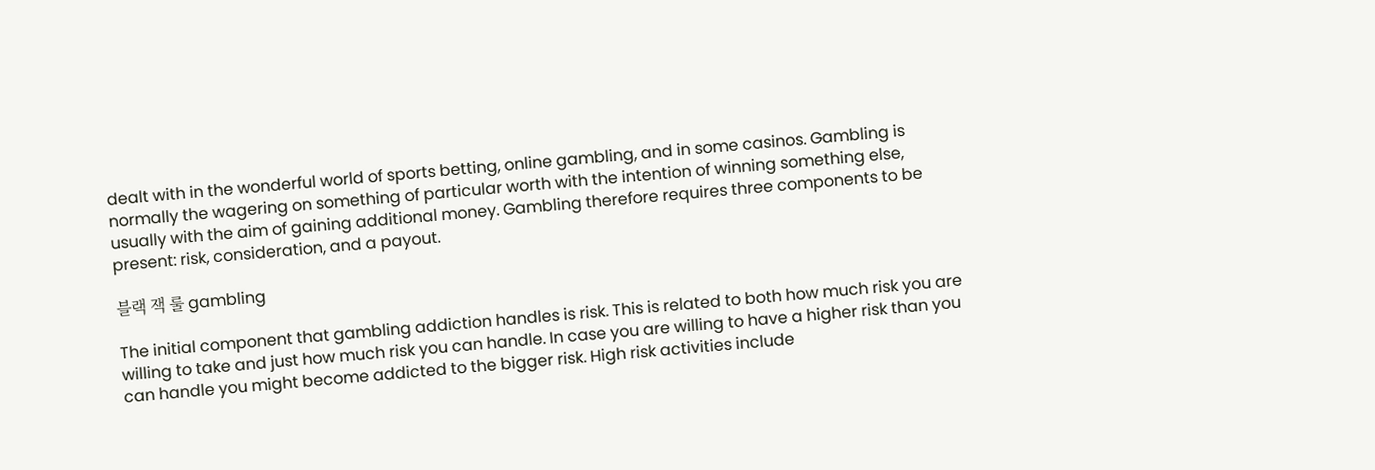dealt with in the wonderful world of sports betting, online gambling, and in some casinos. Gambling is normally the wagering on something of particular worth with the intention of winning something else, usually with the aim of gaining additional money. Gambling therefore requires three components to be present: risk, consideration, and a payout.

블랙 잭 룰 gambling

The initial component that gambling addiction handles is risk. This is related to both how much risk you are willing to take and just how much risk you can handle. In case you are willing to have a higher risk than you can handle you might become addicted to the bigger risk. High risk activities include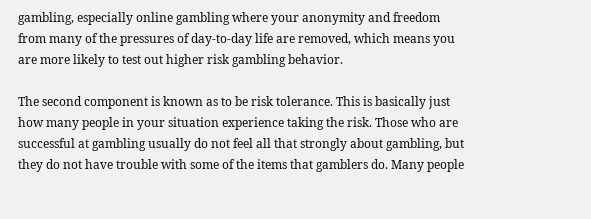gambling, especially online gambling where your anonymity and freedom from many of the pressures of day-to-day life are removed, which means you are more likely to test out higher risk gambling behavior.

The second component is known as to be risk tolerance. This is basically just how many people in your situation experience taking the risk. Those who are successful at gambling usually do not feel all that strongly about gambling, but they do not have trouble with some of the items that gamblers do. Many people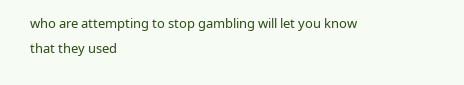who are attempting to stop gambling will let you know that they used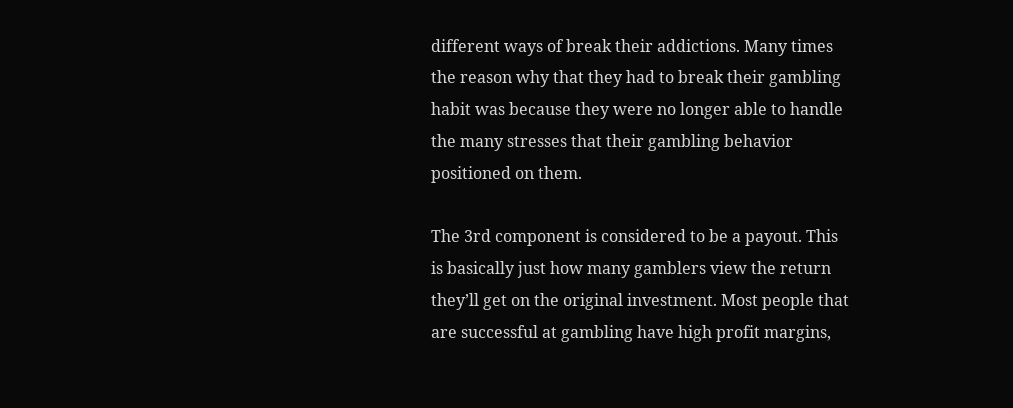different ways of break their addictions. Many times the reason why that they had to break their gambling habit was because they were no longer able to handle the many stresses that their gambling behavior positioned on them.

The 3rd component is considered to be a payout. This is basically just how many gamblers view the return they’ll get on the original investment. Most people that are successful at gambling have high profit margins,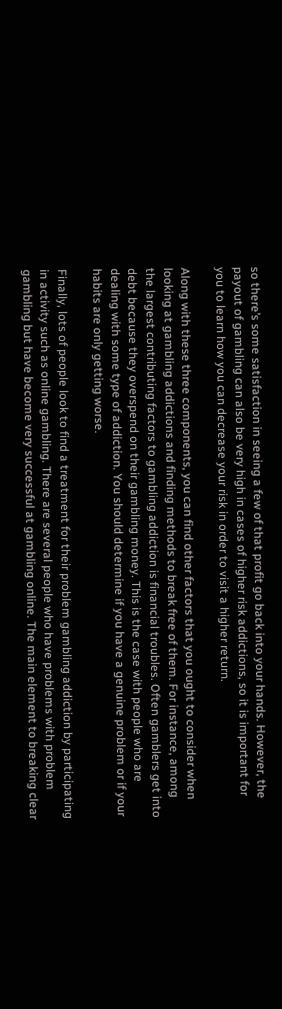so there’s some satisfaction in seeing a few of that profit go back into your hands. However, the payout of gambling can also be very high in cases of higher risk addictions, so it is important for you to learn how you can decrease your risk in order to visit a higher return.

Along with these three components, you can find other factors that you ought to consider when looking at gambling addictions and finding methods to break free of them. For instance, among the largest contributing factors to gambling addiction is financial troubles. Often gamblers get into debt because they overspend on their gambling money. This is the case with people who are dealing with some type of addiction. You should determine if you have a genuine problem or if your habits are only getting worse.

Finally, lots of people look to find a treatment for their problem gambling addiction by participating in activity such as online gambling. There are several people who have problems with problem gambling but have become very successful at gambling online. The main element to breaking clear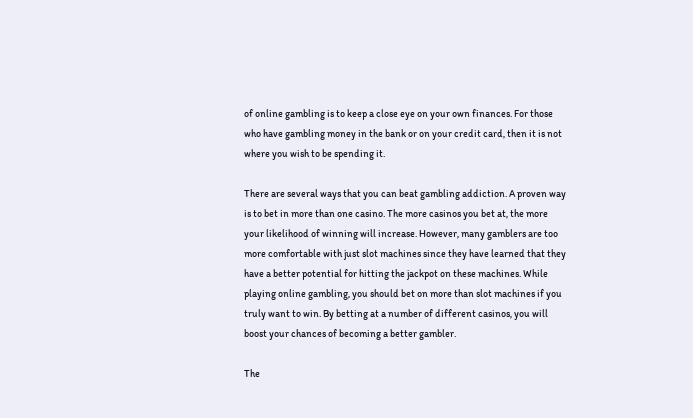of online gambling is to keep a close eye on your own finances. For those who have gambling money in the bank or on your credit card, then it is not where you wish to be spending it.

There are several ways that you can beat gambling addiction. A proven way is to bet in more than one casino. The more casinos you bet at, the more your likelihood of winning will increase. However, many gamblers are too more comfortable with just slot machines since they have learned that they have a better potential for hitting the jackpot on these machines. While playing online gambling, you should bet on more than slot machines if you truly want to win. By betting at a number of different casinos, you will boost your chances of becoming a better gambler.

The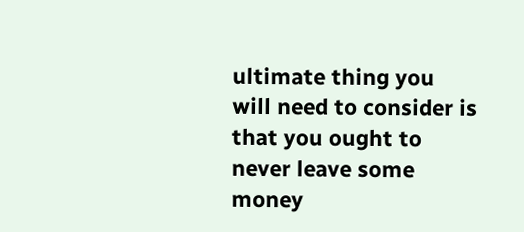ultimate thing you will need to consider is that you ought to never leave some money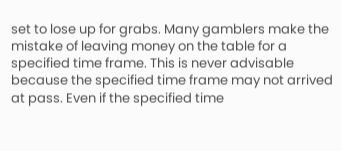set to lose up for grabs. Many gamblers make the mistake of leaving money on the table for a specified time frame. This is never advisable because the specified time frame may not arrived at pass. Even if the specified time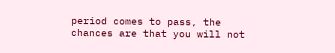period comes to pass, the chances are that you will not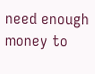need enough money to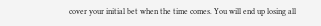cover your initial bet when the time comes. You will end up losing all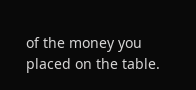of the money you placed on the table.